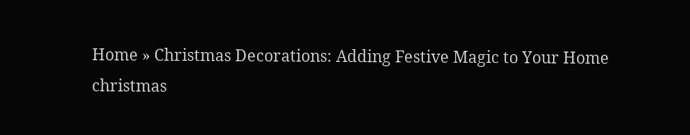Home » Christmas Decorations: Adding Festive Magic to Your Home
christmas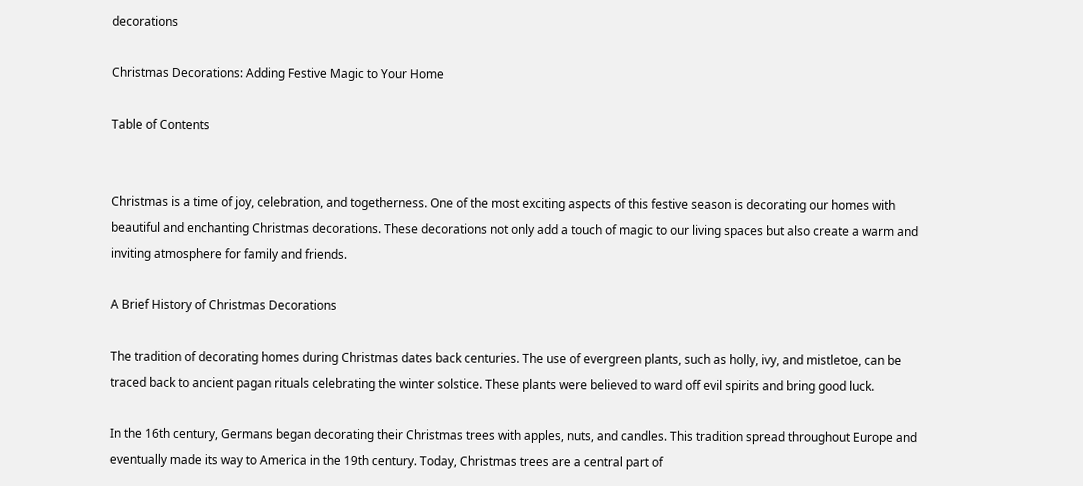decorations

Christmas Decorations: Adding Festive Magic to Your Home

Table of Contents


Christmas is a time of joy, celebration, and togetherness. One of the most exciting aspects of this festive season is decorating our homes with beautiful and enchanting Christmas decorations. These decorations not only add a touch of magic to our living spaces but also create a warm and inviting atmosphere for family and friends.

A Brief History of Christmas Decorations

The tradition of decorating homes during Christmas dates back centuries. The use of evergreen plants, such as holly, ivy, and mistletoe, can be traced back to ancient pagan rituals celebrating the winter solstice. These plants were believed to ward off evil spirits and bring good luck.

In the 16th century, Germans began decorating their Christmas trees with apples, nuts, and candles. This tradition spread throughout Europe and eventually made its way to America in the 19th century. Today, Christmas trees are a central part of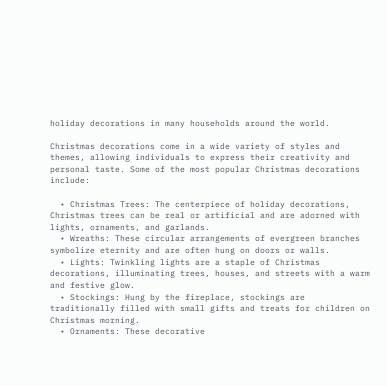holiday decorations in many households around the world.

Christmas decorations come in a wide variety of styles and themes, allowing individuals to express their creativity and personal taste. Some of the most popular Christmas decorations include:

  • Christmas Trees: The centerpiece of holiday decorations, Christmas trees can be real or artificial and are adorned with lights, ornaments, and garlands.
  • Wreaths: These circular arrangements of evergreen branches symbolize eternity and are often hung on doors or walls.
  • Lights: Twinkling lights are a staple of Christmas decorations, illuminating trees, houses, and streets with a warm and festive glow.
  • Stockings: Hung by the fireplace, stockings are traditionally filled with small gifts and treats for children on Christmas morning.
  • Ornaments: These decorative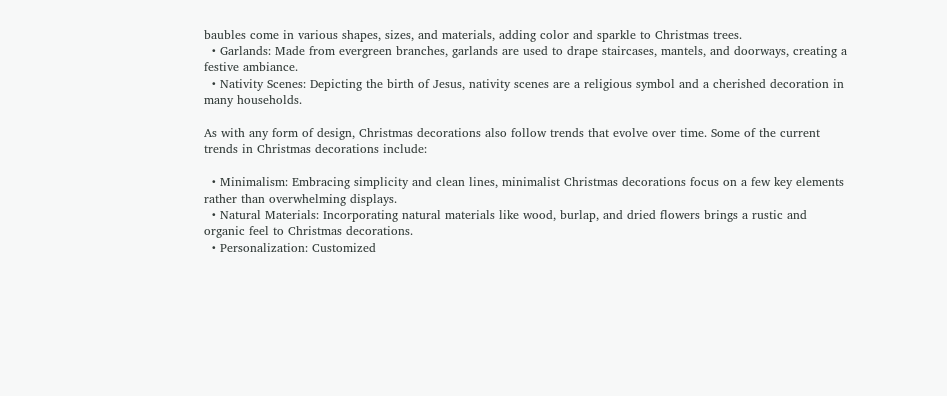baubles come in various shapes, sizes, and materials, adding color and sparkle to Christmas trees.
  • Garlands: Made from evergreen branches, garlands are used to drape staircases, mantels, and doorways, creating a festive ambiance.
  • Nativity Scenes: Depicting the birth of Jesus, nativity scenes are a religious symbol and a cherished decoration in many households.

As with any form of design, Christmas decorations also follow trends that evolve over time. Some of the current trends in Christmas decorations include:

  • Minimalism: Embracing simplicity and clean lines, minimalist Christmas decorations focus on a few key elements rather than overwhelming displays.
  • Natural Materials: Incorporating natural materials like wood, burlap, and dried flowers brings a rustic and organic feel to Christmas decorations.
  • Personalization: Customized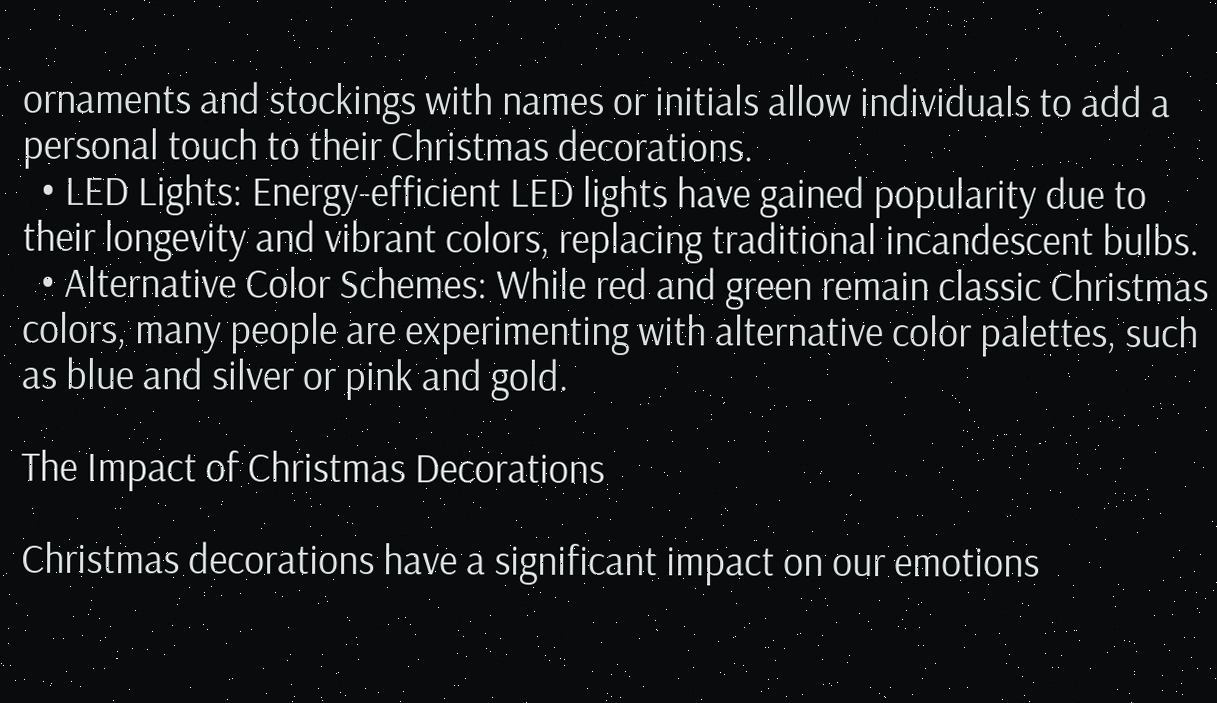ornaments and stockings with names or initials allow individuals to add a personal touch to their Christmas decorations.
  • LED Lights: Energy-efficient LED lights have gained popularity due to their longevity and vibrant colors, replacing traditional incandescent bulbs.
  • Alternative Color Schemes: While red and green remain classic Christmas colors, many people are experimenting with alternative color palettes, such as blue and silver or pink and gold.

The Impact of Christmas Decorations

Christmas decorations have a significant impact on our emotions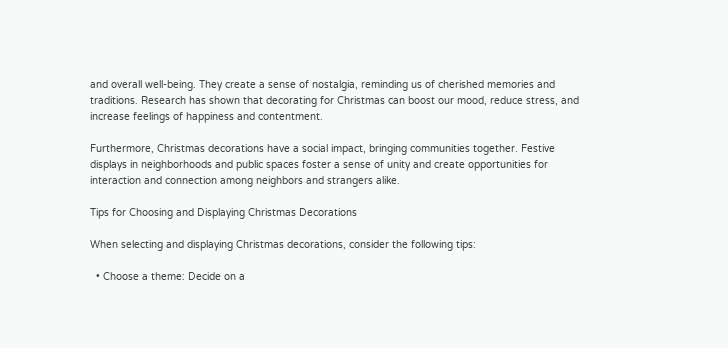and overall well-being. They create a sense of nostalgia, reminding us of cherished memories and traditions. Research has shown that decorating for Christmas can boost our mood, reduce stress, and increase feelings of happiness and contentment.

Furthermore, Christmas decorations have a social impact, bringing communities together. Festive displays in neighborhoods and public spaces foster a sense of unity and create opportunities for interaction and connection among neighbors and strangers alike.

Tips for Choosing and Displaying Christmas Decorations

When selecting and displaying Christmas decorations, consider the following tips:

  • Choose a theme: Decide on a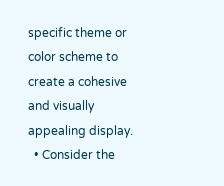specific theme or color scheme to create a cohesive and visually appealing display.
  • Consider the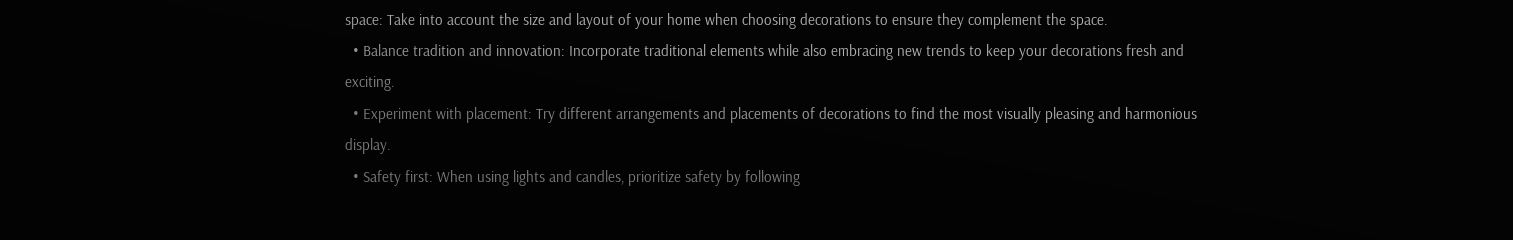space: Take into account the size and layout of your home when choosing decorations to ensure they complement the space.
  • Balance tradition and innovation: Incorporate traditional elements while also embracing new trends to keep your decorations fresh and exciting.
  • Experiment with placement: Try different arrangements and placements of decorations to find the most visually pleasing and harmonious display.
  • Safety first: When using lights and candles, prioritize safety by following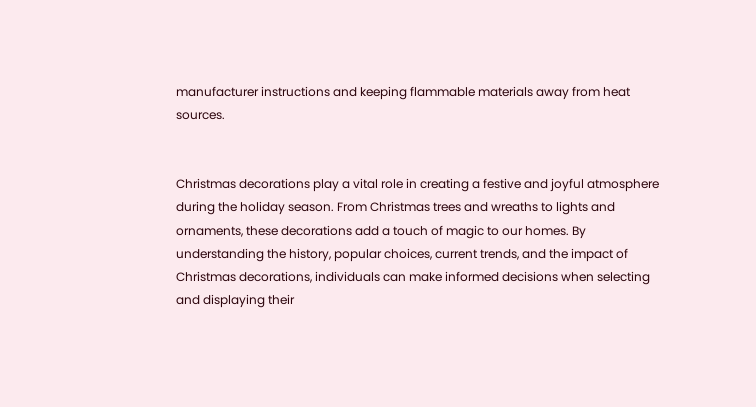manufacturer instructions and keeping flammable materials away from heat sources.


Christmas decorations play a vital role in creating a festive and joyful atmosphere during the holiday season. From Christmas trees and wreaths to lights and ornaments, these decorations add a touch of magic to our homes. By understanding the history, popular choices, current trends, and the impact of Christmas decorations, individuals can make informed decisions when selecting and displaying their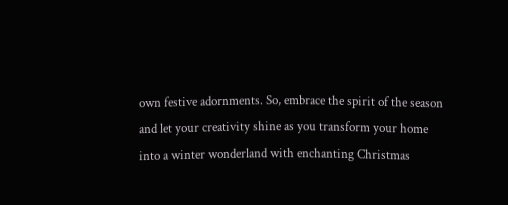own festive adornments. So, embrace the spirit of the season and let your creativity shine as you transform your home into a winter wonderland with enchanting Christmas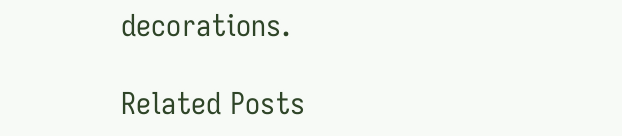decorations.

Related Posts